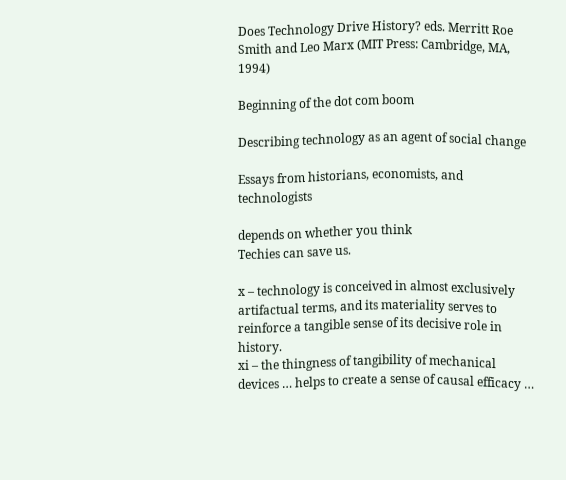Does Technology Drive History? eds. Merritt Roe Smith and Leo Marx (MIT Press: Cambridge, MA, 1994)

Beginning of the dot com boom

Describing technology as an agent of social change

Essays from historians, economists, and technologists

depends on whether you think
Techies can save us.

x – technology is conceived in almost exclusively artifactual terms, and its materiality serves to reinforce a tangible sense of its decisive role in history.
xi – the thingness of tangibility of mechanical devices … helps to create a sense of causal efficacy …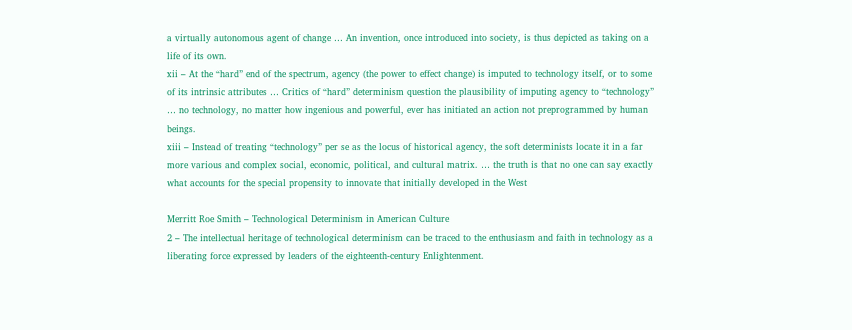a virtually autonomous agent of change … An invention, once introduced into society, is thus depicted as taking on a life of its own.
xii – At the “hard” end of the spectrum, agency (the power to effect change) is imputed to technology itself, or to some of its intrinsic attributes … Critics of “hard” determinism question the plausibility of imputing agency to “technology” … no technology, no matter how ingenious and powerful, ever has initiated an action not preprogrammed by human beings.
xiii – Instead of treating “technology” per se as the locus of historical agency, the soft determinists locate it in a far more various and complex social, economic, political, and cultural matrix. … the truth is that no one can say exactly what accounts for the special propensity to innovate that initially developed in the West

Merritt Roe Smith – Technological Determinism in American Culture
2 – The intellectual heritage of technological determinism can be traced to the enthusiasm and faith in technology as a liberating force expressed by leaders of the eighteenth-century Enlightenment.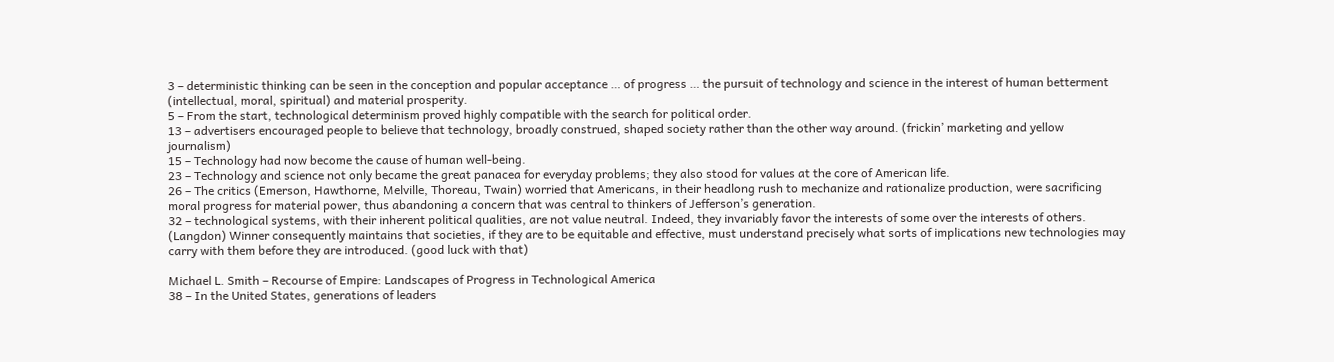3 – deterministic thinking can be seen in the conception and popular acceptance … of progress … the pursuit of technology and science in the interest of human betterment (intellectual, moral, spiritual) and material prosperity.
5 – From the start, technological determinism proved highly compatible with the search for political order.
13 – advertisers encouraged people to believe that technology, broadly construed, shaped society rather than the other way around. (frickin’ marketing and yellow journalism)
15 – Technology had now become the cause of human well-being.
23 – Technology and science not only became the great panacea for everyday problems; they also stood for values at the core of American life.
26 – The critics (Emerson, Hawthorne, Melville, Thoreau, Twain) worried that Americans, in their headlong rush to mechanize and rationalize production, were sacrificing moral progress for material power, thus abandoning a concern that was central to thinkers of Jefferson’s generation.
32 – technological systems, with their inherent political qualities, are not value neutral. Indeed, they invariably favor the interests of some over the interests of others. (Langdon) Winner consequently maintains that societies, if they are to be equitable and effective, must understand precisely what sorts of implications new technologies may carry with them before they are introduced. (good luck with that)

Michael L. Smith – Recourse of Empire: Landscapes of Progress in Technological America
38 – In the United States, generations of leaders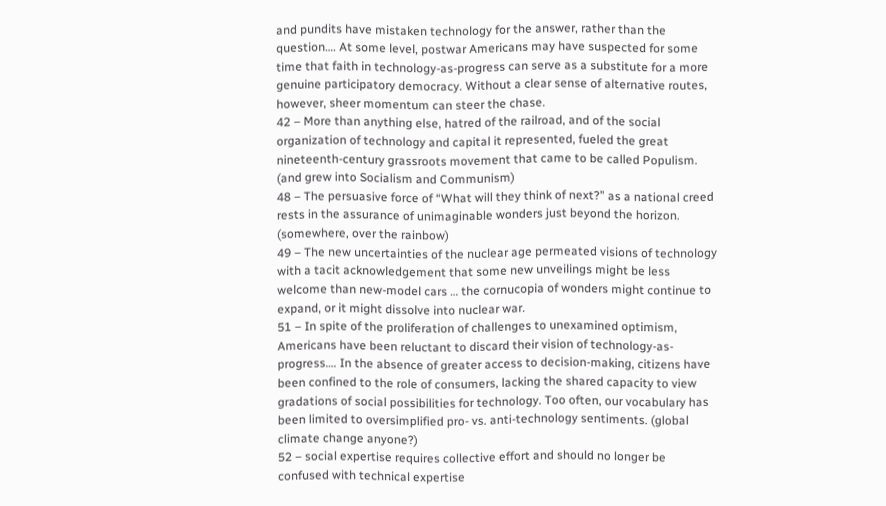and pundits have mistaken technology for the answer, rather than the question…. At some level, postwar Americans may have suspected for some time that faith in technology-as-progress can serve as a substitute for a more genuine participatory democracy. Without a clear sense of alternative routes, however, sheer momentum can steer the chase.
42 – More than anything else, hatred of the railroad, and of the social organization of technology and capital it represented, fueled the great nineteenth-century grassroots movement that came to be called Populism. (and grew into Socialism and Communism)
48 – The persuasive force of “What will they think of next?” as a national creed rests in the assurance of unimaginable wonders just beyond the horizon. (somewhere, over the rainbow)
49 – The new uncertainties of the nuclear age permeated visions of technology with a tacit acknowledgement that some new unveilings might be less welcome than new-model cars … the cornucopia of wonders might continue to expand, or it might dissolve into nuclear war.
51 – In spite of the proliferation of challenges to unexamined optimism, Americans have been reluctant to discard their vision of technology-as-progress…. In the absence of greater access to decision-making, citizens have been confined to the role of consumers, lacking the shared capacity to view gradations of social possibilities for technology. Too often, our vocabulary has been limited to oversimplified pro- vs. anti-technology sentiments. (global climate change anyone?)
52 – social expertise requires collective effort and should no longer be confused with technical expertise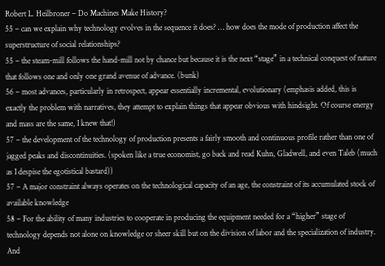Robert L. Heilbroner – Do Machines Make History?
55 – can we explain why technology evolves in the sequence it does? … how does the mode of production affect the superstructure of social relationships?
55 – the steam-mill follows the hand-mill not by chance but because it is the next “stage” in a technical conquest of nature that follows one and only one grand avenue of advance. (bunk)
56 – most advances, particularly in retrospect, appear essentially incremental, evolutionary (emphasis added, this is exactly the problem with narratives, they attempt to explain things that appear obvious with hindsight. Of course energy and mass are the same, I knew that!)
57 – the development of the technology of production presents a fairly smooth and continuous profile rather than one of jagged peaks and discontinuities. (spoken like a true economist, go back and read Kuhn, Gladwell, and even Taleb (much as I despise the egotistical bastard))
57 – A major constraint always operates on the technological capacity of an age, the constraint of its accumulated stock of available knowledge
58 – For the ability of many industries to cooperate in producing the equipment needed for a “higher” stage of technology depends not alone on knowledge or sheer skill but on the division of labor and the specialization of industry. And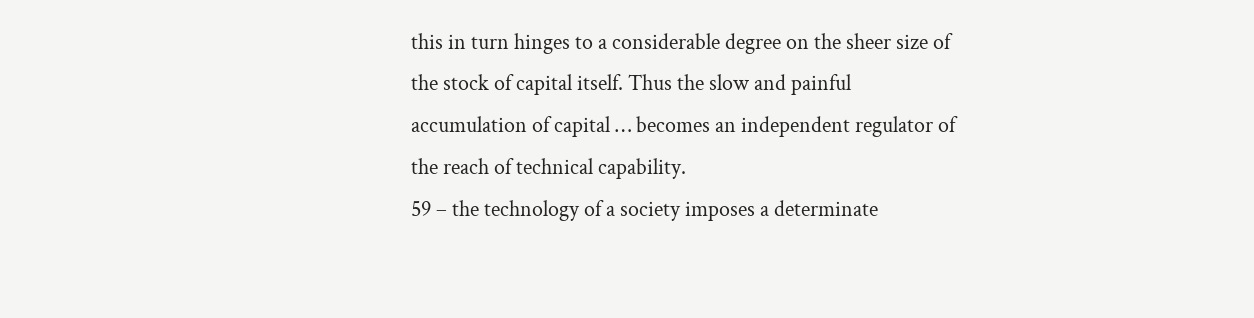this in turn hinges to a considerable degree on the sheer size of the stock of capital itself. Thus the slow and painful accumulation of capital … becomes an independent regulator of the reach of technical capability.
59 – the technology of a society imposes a determinate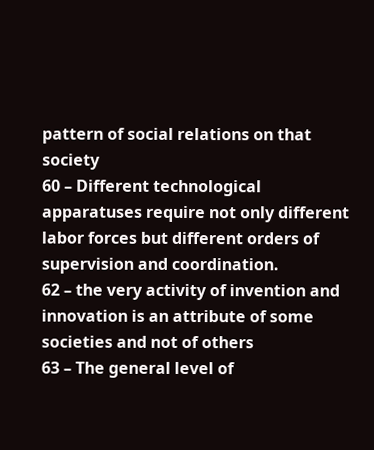pattern of social relations on that society
60 – Different technological apparatuses require not only different labor forces but different orders of supervision and coordination.
62 – the very activity of invention and innovation is an attribute of some societies and not of others
63 – The general level of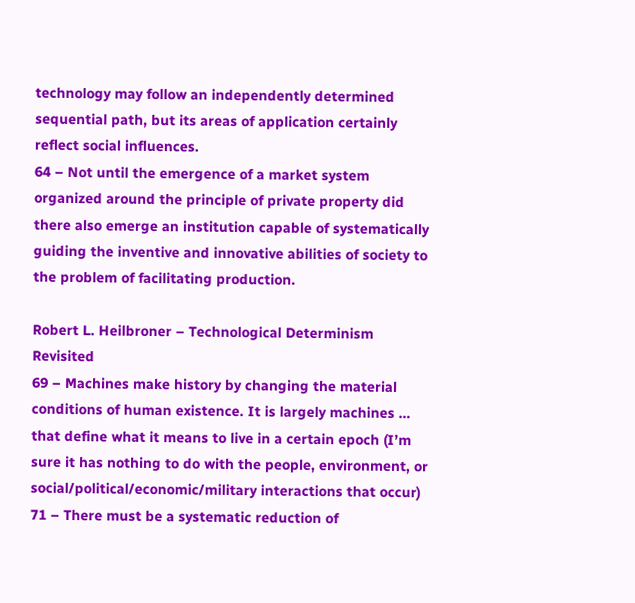technology may follow an independently determined sequential path, but its areas of application certainly reflect social influences.
64 – Not until the emergence of a market system organized around the principle of private property did there also emerge an institution capable of systematically guiding the inventive and innovative abilities of society to the problem of facilitating production.

Robert L. Heilbroner – Technological Determinism Revisited
69 – Machines make history by changing the material conditions of human existence. It is largely machines … that define what it means to live in a certain epoch (I’m sure it has nothing to do with the people, environment, or social/political/economic/military interactions that occur)
71 – There must be a systematic reduction of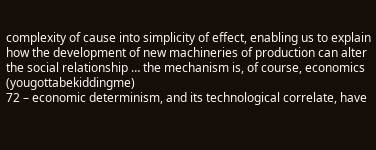complexity of cause into simplicity of effect, enabling us to explain how the development of new machineries of production can alter the social relationship … the mechanism is, of course, economics (yougottabekiddingme)
72 – economic determinism, and its technological correlate, have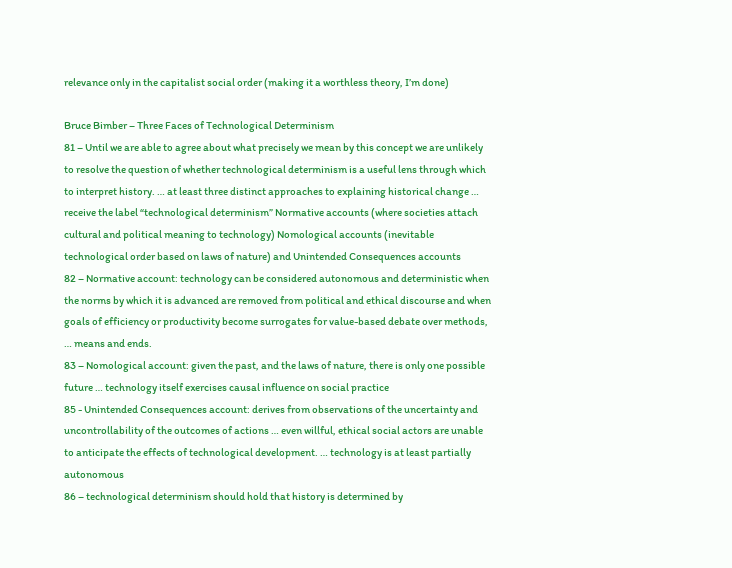relevance only in the capitalist social order (making it a worthless theory, I’m done)

Bruce Bimber – Three Faces of Technological Determinism
81 – Until we are able to agree about what precisely we mean by this concept we are unlikely to resolve the question of whether technological determinism is a useful lens through which to interpret history. … at least three distinct approaches to explaining historical change … receive the label “technological determinism” Normative accounts (where societies attach cultural and political meaning to technology) Nomological accounts (inevitable technological order based on laws of nature) and Unintended Consequences accounts
82 – Normative account: technology can be considered autonomous and deterministic when the norms by which it is advanced are removed from political and ethical discourse and when goals of efficiency or productivity become surrogates for value-based debate over methods, … means and ends.
83 – Nomological account: given the past, and the laws of nature, there is only one possible future … technology itself exercises causal influence on social practice
85 - Unintended Consequences account: derives from observations of the uncertainty and uncontrollability of the outcomes of actions … even willful, ethical social actors are unable to anticipate the effects of technological development. … technology is at least partially autonomous
86 – technological determinism should hold that history is determined by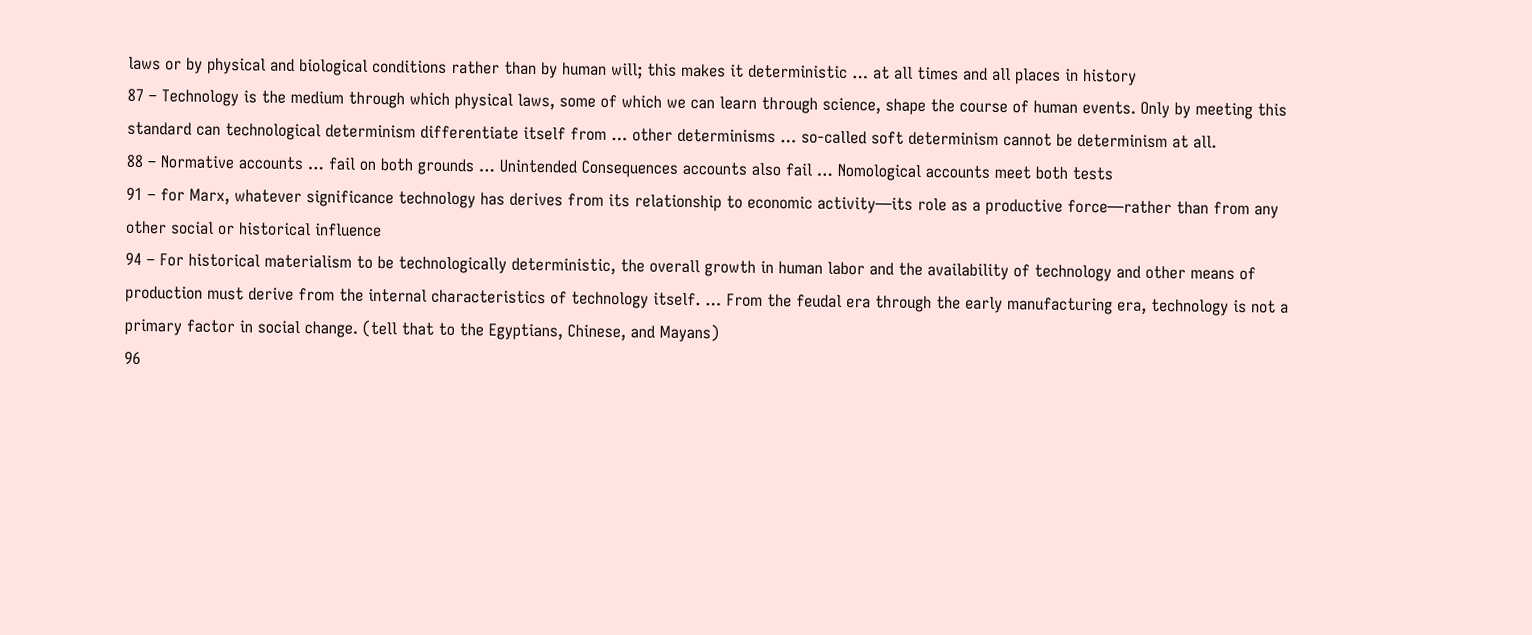laws or by physical and biological conditions rather than by human will; this makes it deterministic … at all times and all places in history
87 – Technology is the medium through which physical laws, some of which we can learn through science, shape the course of human events. Only by meeting this standard can technological determinism differentiate itself from … other determinisms … so-called soft determinism cannot be determinism at all.
88 – Normative accounts … fail on both grounds … Unintended Consequences accounts also fail … Nomological accounts meet both tests
91 – for Marx, whatever significance technology has derives from its relationship to economic activity—its role as a productive force—rather than from any other social or historical influence
94 – For historical materialism to be technologically deterministic, the overall growth in human labor and the availability of technology and other means of production must derive from the internal characteristics of technology itself. … From the feudal era through the early manufacturing era, technology is not a primary factor in social change. (tell that to the Egyptians, Chinese, and Mayans)
96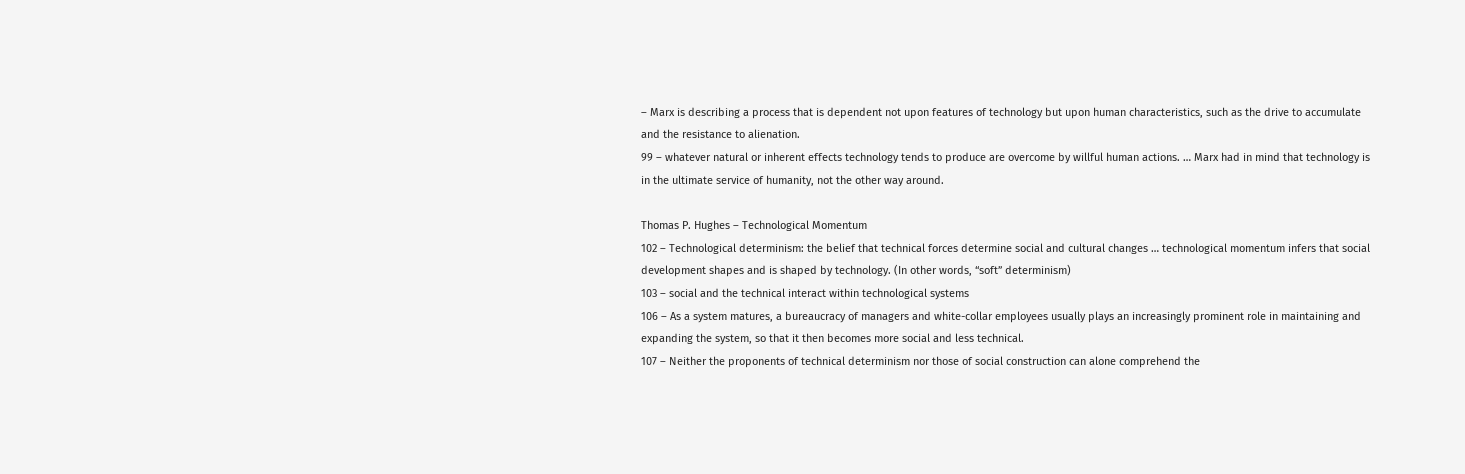– Marx is describing a process that is dependent not upon features of technology but upon human characteristics, such as the drive to accumulate and the resistance to alienation.
99 – whatever natural or inherent effects technology tends to produce are overcome by willful human actions. … Marx had in mind that technology is in the ultimate service of humanity, not the other way around.

Thomas P. Hughes – Technological Momentum
102 – Technological determinism: the belief that technical forces determine social and cultural changes … technological momentum infers that social development shapes and is shaped by technology. (In other words, “soft” determinism)
103 – social and the technical interact within technological systems
106 – As a system matures, a bureaucracy of managers and white-collar employees usually plays an increasingly prominent role in maintaining and expanding the system, so that it then becomes more social and less technical.
107 – Neither the proponents of technical determinism nor those of social construction can alone comprehend the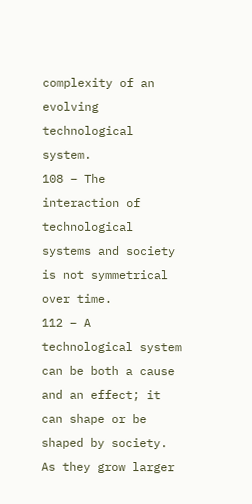complexity of an evolving technological system.
108 – The interaction of technological systems and society is not symmetrical over time.
112 – A technological system can be both a cause and an effect; it can shape or be shaped by society. As they grow larger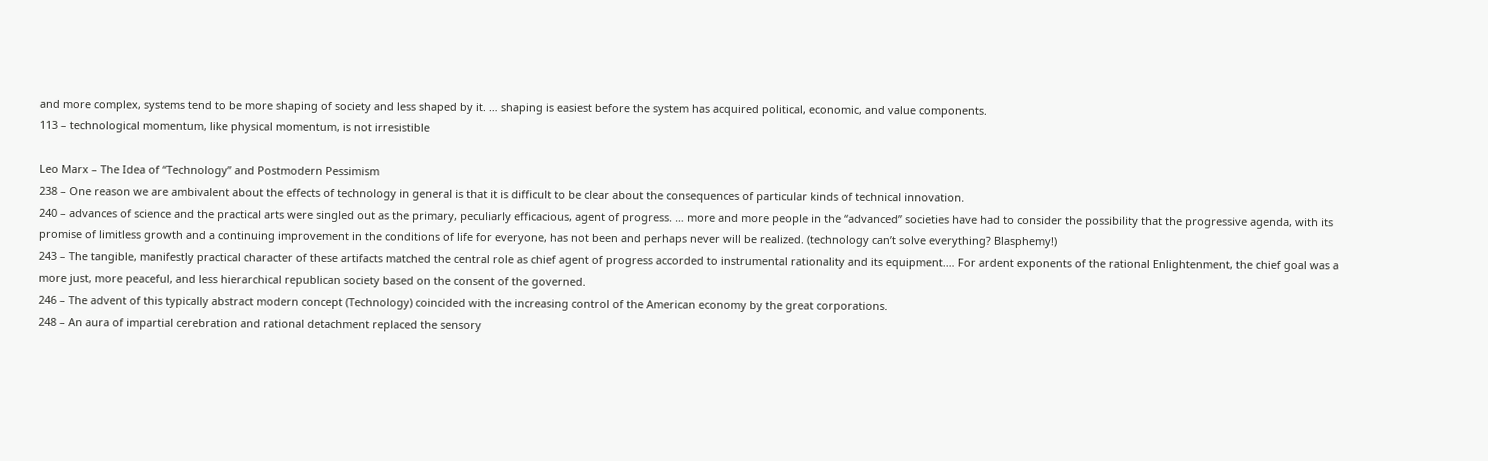and more complex, systems tend to be more shaping of society and less shaped by it. … shaping is easiest before the system has acquired political, economic, and value components.
113 – technological momentum, like physical momentum, is not irresistible

Leo Marx – The Idea of “Technology” and Postmodern Pessimism
238 – One reason we are ambivalent about the effects of technology in general is that it is difficult to be clear about the consequences of particular kinds of technical innovation.
240 – advances of science and the practical arts were singled out as the primary, peculiarly efficacious, agent of progress. … more and more people in the “advanced” societies have had to consider the possibility that the progressive agenda, with its promise of limitless growth and a continuing improvement in the conditions of life for everyone, has not been and perhaps never will be realized. (technology can’t solve everything? Blasphemy!)
243 – The tangible, manifestly practical character of these artifacts matched the central role as chief agent of progress accorded to instrumental rationality and its equipment.… For ardent exponents of the rational Enlightenment, the chief goal was a more just, more peaceful, and less hierarchical republican society based on the consent of the governed.
246 – The advent of this typically abstract modern concept (Technology) coincided with the increasing control of the American economy by the great corporations.
248 – An aura of impartial cerebration and rational detachment replaced the sensory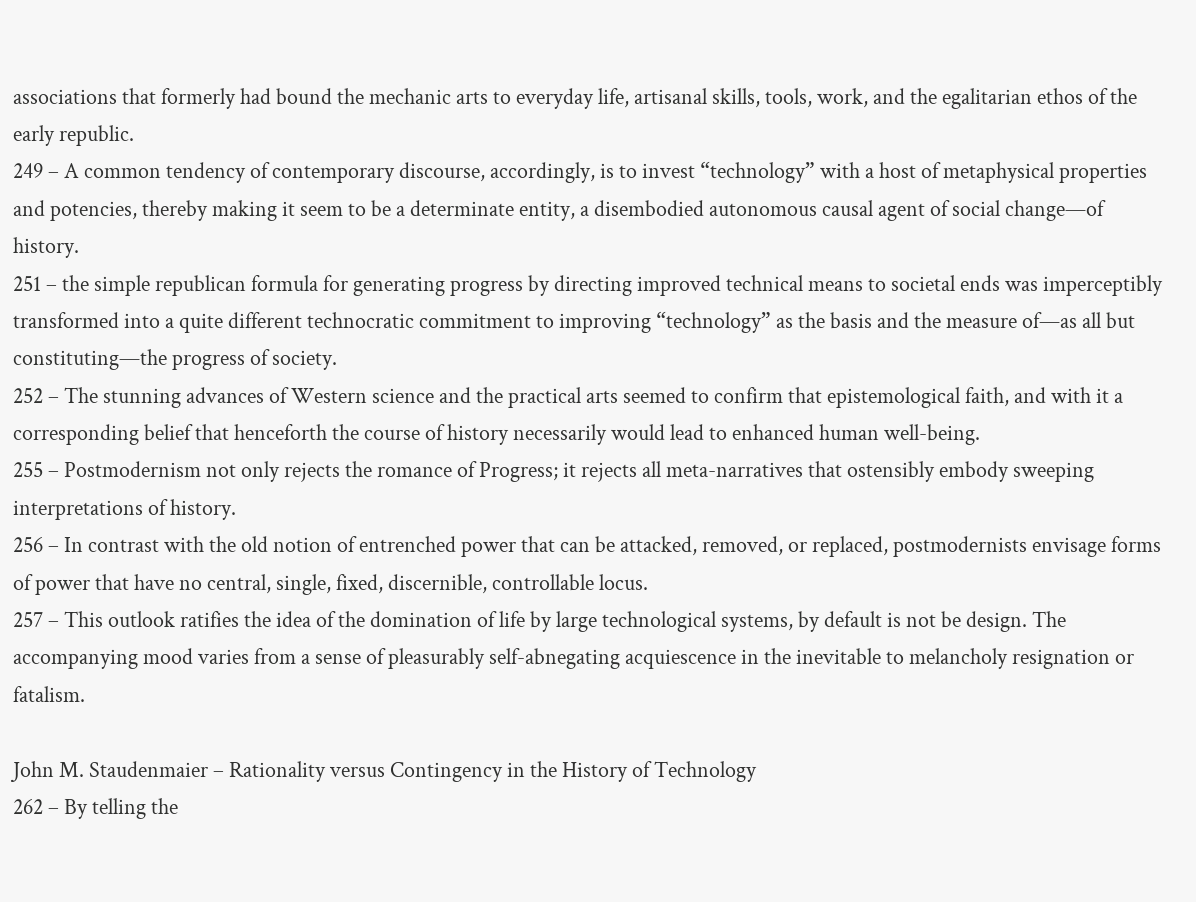associations that formerly had bound the mechanic arts to everyday life, artisanal skills, tools, work, and the egalitarian ethos of the early republic.
249 – A common tendency of contemporary discourse, accordingly, is to invest “technology” with a host of metaphysical properties and potencies, thereby making it seem to be a determinate entity, a disembodied autonomous causal agent of social change—of history.
251 – the simple republican formula for generating progress by directing improved technical means to societal ends was imperceptibly transformed into a quite different technocratic commitment to improving “technology” as the basis and the measure of—as all but constituting—the progress of society.
252 – The stunning advances of Western science and the practical arts seemed to confirm that epistemological faith, and with it a corresponding belief that henceforth the course of history necessarily would lead to enhanced human well-being.
255 – Postmodernism not only rejects the romance of Progress; it rejects all meta-narratives that ostensibly embody sweeping interpretations of history.
256 – In contrast with the old notion of entrenched power that can be attacked, removed, or replaced, postmodernists envisage forms of power that have no central, single, fixed, discernible, controllable locus.
257 – This outlook ratifies the idea of the domination of life by large technological systems, by default is not be design. The accompanying mood varies from a sense of pleasurably self-abnegating acquiescence in the inevitable to melancholy resignation or fatalism.

John M. Staudenmaier – Rationality versus Contingency in the History of Technology
262 – By telling the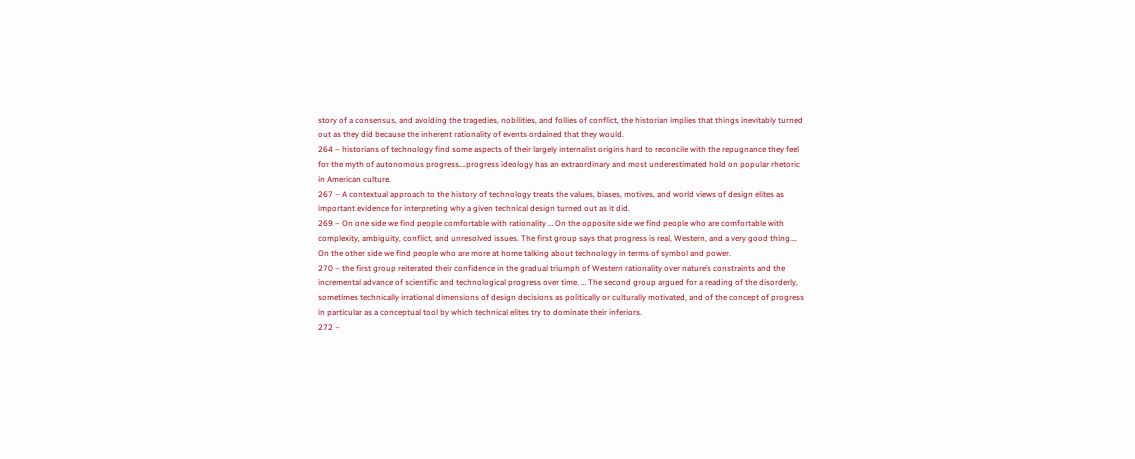story of a consensus, and avoiding the tragedies, nobilities, and follies of conflict, the historian implies that things inevitably turned out as they did because the inherent rationality of events ordained that they would.
264 – historians of technology find some aspects of their largely internalist origins hard to reconcile with the repugnance they feel for the myth of autonomous progress….progress ideology has an extraordinary and most underestimated hold on popular rhetoric in American culture.
267 – A contextual approach to the history of technology treats the values, biases, motives, and world views of design elites as important evidence for interpreting why a given technical design turned out as it did.
269 – On one side we find people comfortable with rationality … On the opposite side we find people who are comfortable with complexity, ambiguity, conflict, and unresolved issues. The first group says that progress is real, Western, and a very good thing…. On the other side we find people who are more at home talking about technology in terms of symbol and power.
270 – the first group reiterated their confidence in the gradual triumph of Western rationality over nature’s constraints and the incremental advance of scientific and technological progress over time. … The second group argued for a reading of the disorderly, sometimes technically irrational dimensions of design decisions as politically or culturally motivated, and of the concept of progress in particular as a conceptual tool by which technical elites try to dominate their inferiors.
272 –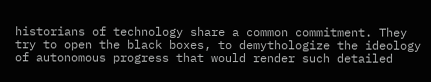historians of technology share a common commitment. They try to open the black boxes, to demythologize the ideology of autonomous progress that would render such detailed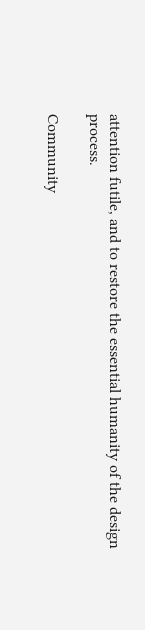attention futile, and to restore the essential humanity of the design process.

Community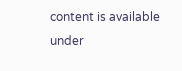content is available under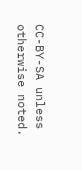CC-BY-SA unless otherwise noted.